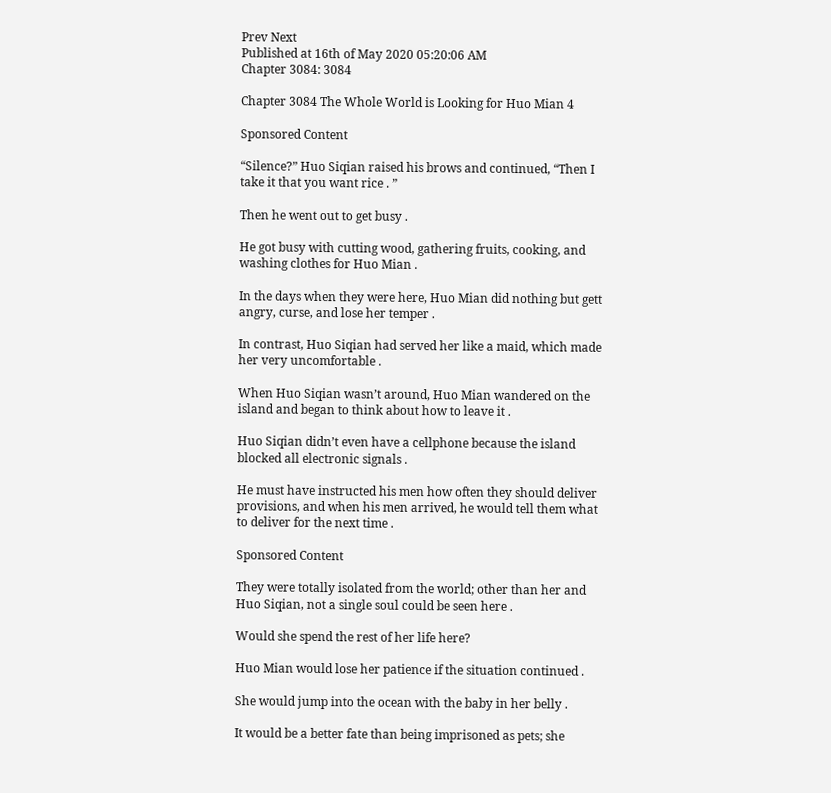Prev Next
Published at 16th of May 2020 05:20:06 AM
Chapter 3084: 3084

Chapter 3084 The Whole World is Looking for Huo Mian 4

Sponsored Content

“Silence?” Huo Siqian raised his brows and continued, “Then I take it that you want rice . ”

Then he went out to get busy .

He got busy with cutting wood, gathering fruits, cooking, and washing clothes for Huo Mian .

In the days when they were here, Huo Mian did nothing but gett angry, curse, and lose her temper .

In contrast, Huo Siqian had served her like a maid, which made her very uncomfortable .

When Huo Siqian wasn’t around, Huo Mian wandered on the island and began to think about how to leave it .

Huo Siqian didn’t even have a cellphone because the island blocked all electronic signals .

He must have instructed his men how often they should deliver provisions, and when his men arrived, he would tell them what to deliver for the next time .

Sponsored Content

They were totally isolated from the world; other than her and Huo Siqian, not a single soul could be seen here .

Would she spend the rest of her life here?

Huo Mian would lose her patience if the situation continued .

She would jump into the ocean with the baby in her belly .

It would be a better fate than being imprisoned as pets; she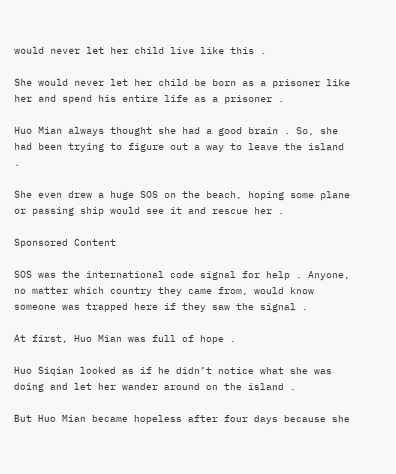would never let her child live like this .

She would never let her child be born as a prisoner like her and spend his entire life as a prisoner .

Huo Mian always thought she had a good brain . So, she had been trying to figure out a way to leave the island .

She even drew a huge SOS on the beach, hoping some plane or passing ship would see it and rescue her .

Sponsored Content

SOS was the international code signal for help . Anyone, no matter which country they came from, would know someone was trapped here if they saw the signal .

At first, Huo Mian was full of hope .

Huo Siqian looked as if he didn’t notice what she was doing and let her wander around on the island .

But Huo Mian became hopeless after four days because she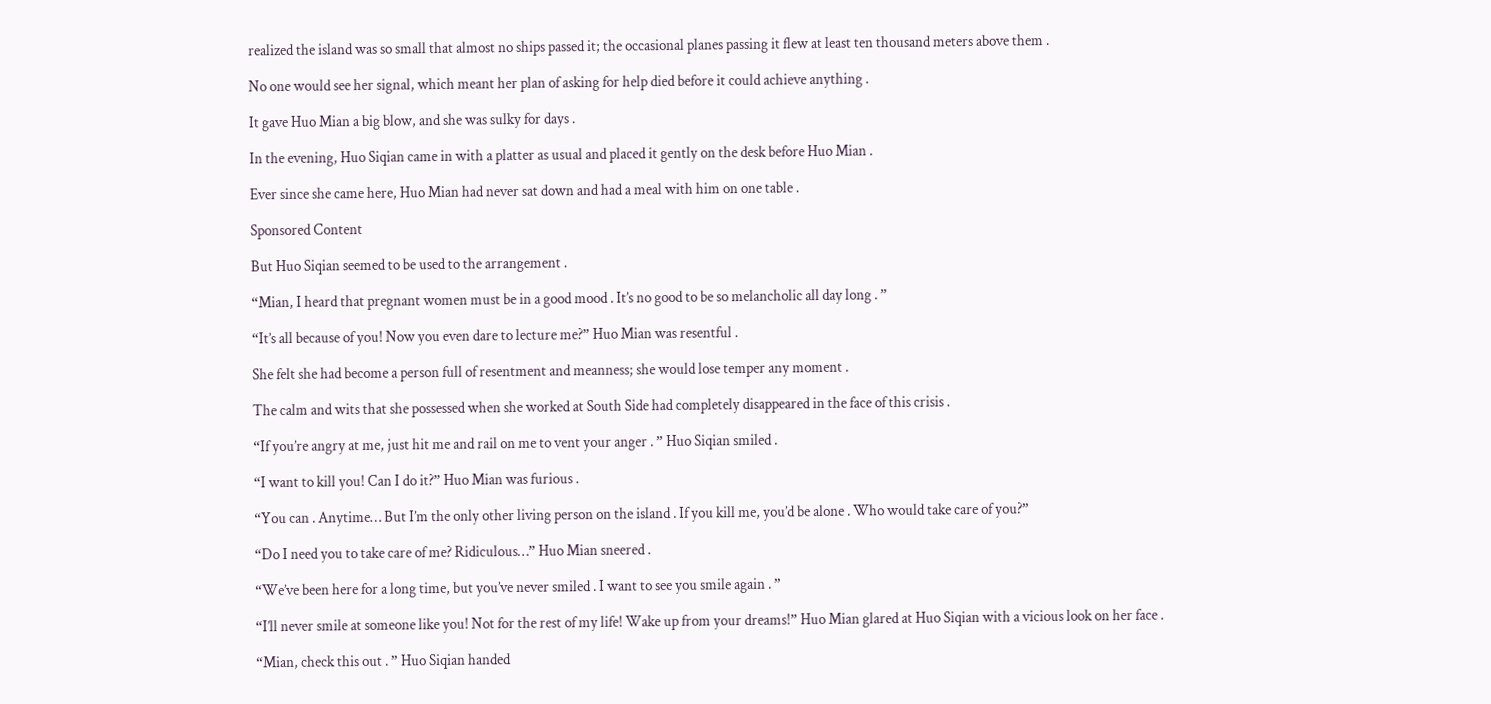realized the island was so small that almost no ships passed it; the occasional planes passing it flew at least ten thousand meters above them .

No one would see her signal, which meant her plan of asking for help died before it could achieve anything .

It gave Huo Mian a big blow, and she was sulky for days .

In the evening, Huo Siqian came in with a platter as usual and placed it gently on the desk before Huo Mian .

Ever since she came here, Huo Mian had never sat down and had a meal with him on one table .

Sponsored Content

But Huo Siqian seemed to be used to the arrangement .

“Mian, I heard that pregnant women must be in a good mood . It’s no good to be so melancholic all day long . ”

“It’s all because of you! Now you even dare to lecture me?” Huo Mian was resentful .

She felt she had become a person full of resentment and meanness; she would lose temper any moment .

The calm and wits that she possessed when she worked at South Side had completely disappeared in the face of this crisis .

“If you’re angry at me, just hit me and rail on me to vent your anger . ” Huo Siqian smiled .

“I want to kill you! Can I do it?” Huo Mian was furious .

“You can . Anytime… But I’m the only other living person on the island . If you kill me, you’d be alone . Who would take care of you?”

“Do I need you to take care of me? Ridiculous…” Huo Mian sneered .

“We’ve been here for a long time, but you’ve never smiled . I want to see you smile again . ”

“I’ll never smile at someone like you! Not for the rest of my life! Wake up from your dreams!” Huo Mian glared at Huo Siqian with a vicious look on her face .

“Mian, check this out . ” Huo Siqian handed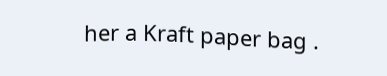her a Kraft paper bag .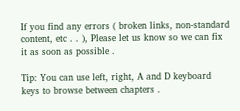If you find any errors ( broken links, non-standard content, etc . . ), Please let us know so we can fix it as soon as possible .

Tip: You can use left, right, A and D keyboard keys to browse between chapters .